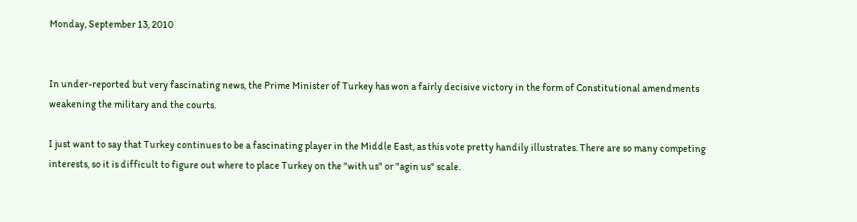Monday, September 13, 2010


In under-reported but very fascinating news, the Prime Minister of Turkey has won a fairly decisive victory in the form of Constitutional amendments weakening the military and the courts.

I just want to say that Turkey continues to be a fascinating player in the Middle East, as this vote pretty handily illustrates. There are so many competing interests, so it is difficult to figure out where to place Turkey on the "with us" or "agin us" scale.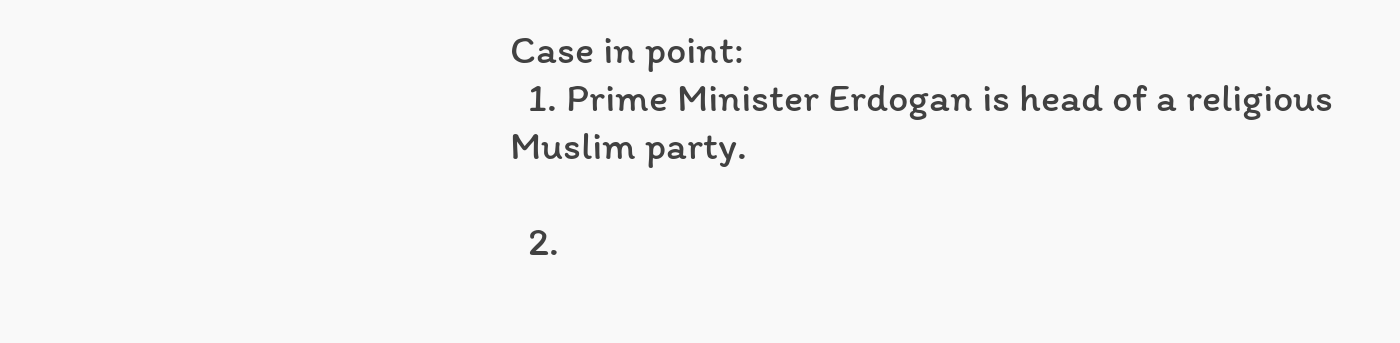Case in point:
  1. Prime Minister Erdogan is head of a religious Muslim party.

  2.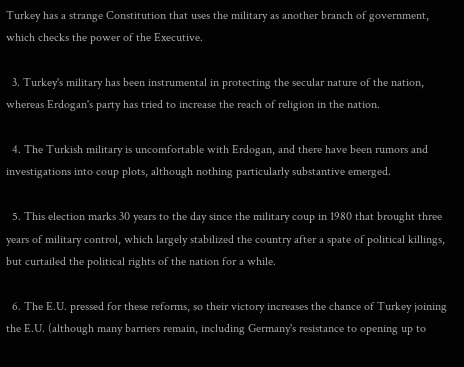Turkey has a strange Constitution that uses the military as another branch of government, which checks the power of the Executive.

  3. Turkey's military has been instrumental in protecting the secular nature of the nation, whereas Erdogan's party has tried to increase the reach of religion in the nation.

  4. The Turkish military is uncomfortable with Erdogan, and there have been rumors and investigations into coup plots, although nothing particularly substantive emerged.

  5. This election marks 30 years to the day since the military coup in 1980 that brought three years of military control, which largely stabilized the country after a spate of political killings, but curtailed the political rights of the nation for a while.

  6. The E.U. pressed for these reforms, so their victory increases the chance of Turkey joining the E.U. (although many barriers remain, including Germany's resistance to opening up to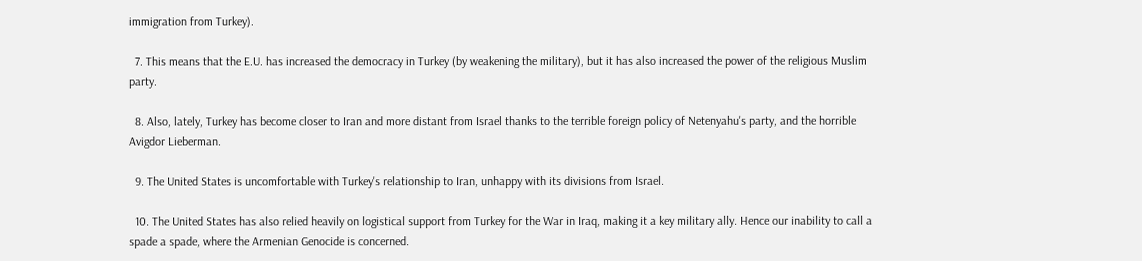immigration from Turkey).

  7. This means that the E.U. has increased the democracy in Turkey (by weakening the military), but it has also increased the power of the religious Muslim party.

  8. Also, lately, Turkey has become closer to Iran and more distant from Israel thanks to the terrible foreign policy of Netenyahu's party, and the horrible Avigdor Lieberman.

  9. The United States is uncomfortable with Turkey's relationship to Iran, unhappy with its divisions from Israel.

  10. The United States has also relied heavily on logistical support from Turkey for the War in Iraq, making it a key military ally. Hence our inability to call a spade a spade, where the Armenian Genocide is concerned.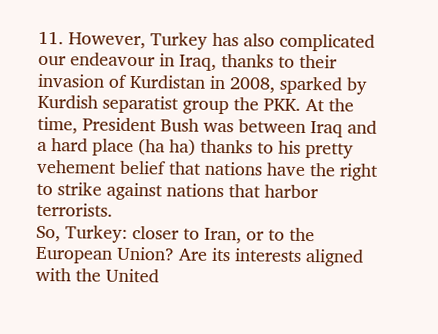11. However, Turkey has also complicated our endeavour in Iraq, thanks to their invasion of Kurdistan in 2008, sparked by Kurdish separatist group the PKK. At the time, President Bush was between Iraq and a hard place (ha ha) thanks to his pretty vehement belief that nations have the right to strike against nations that harbor terrorists.
So, Turkey: closer to Iran, or to the European Union? Are its interests aligned with the United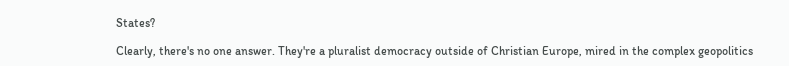States?

Clearly, there's no one answer. They're a pluralist democracy outside of Christian Europe, mired in the complex geopolitics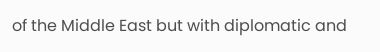of the Middle East but with diplomatic and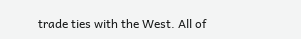trade ties with the West. All of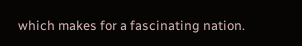which makes for a fascinating nation.